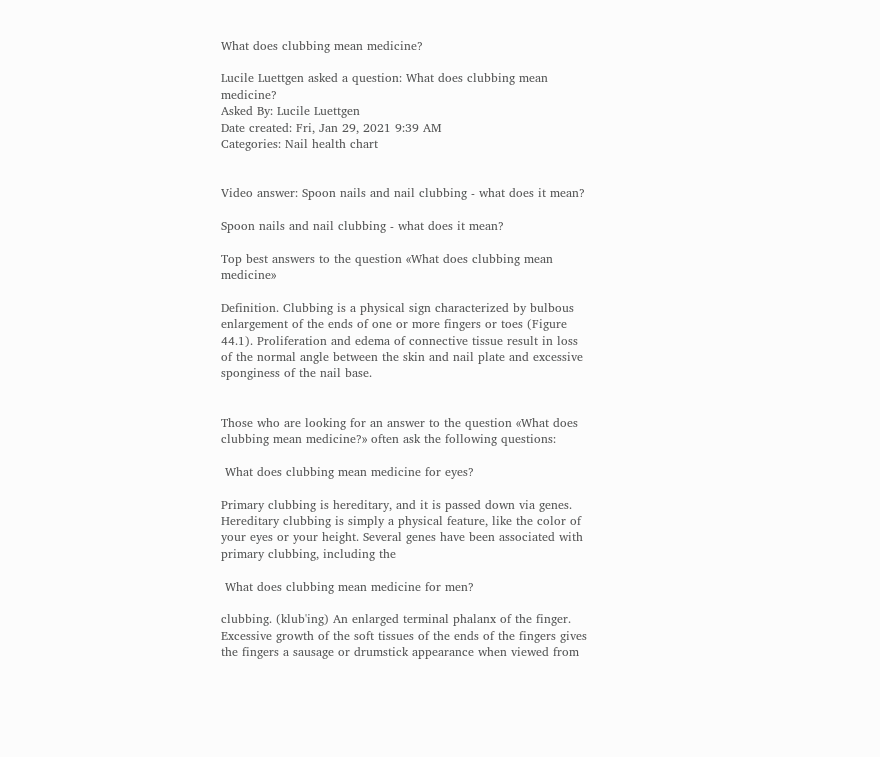What does clubbing mean medicine?

Lucile Luettgen asked a question: What does clubbing mean medicine?
Asked By: Lucile Luettgen
Date created: Fri, Jan 29, 2021 9:39 AM
Categories: Nail health chart


Video answer: Spoon nails and nail clubbing - what does it mean?

Spoon nails and nail clubbing - what does it mean?

Top best answers to the question «What does clubbing mean medicine»

Definition. Clubbing is a physical sign characterized by bulbous enlargement of the ends of one or more fingers or toes (Figure 44.1). Proliferation and edema of connective tissue result in loss of the normal angle between the skin and nail plate and excessive sponginess of the nail base.


Those who are looking for an answer to the question «What does clubbing mean medicine?» often ask the following questions:

 What does clubbing mean medicine for eyes?

Primary clubbing is hereditary, and it is passed down via genes. Hereditary clubbing is simply a physical feature, like the color of your eyes or your height. Several genes have been associated with primary clubbing, including the

 What does clubbing mean medicine for men?

clubbing. (klub'ing) An enlarged terminal phalanx of the finger. Excessive growth of the soft tissues of the ends of the fingers gives the fingers a sausage or drumstick appearance when viewed from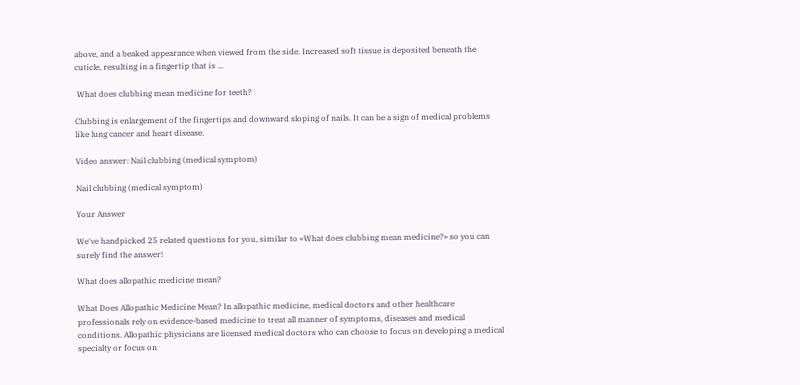above, and a beaked appearance when viewed from the side. Increased soft tissue is deposited beneath the cuticle, resulting in a fingertip that is ...

 What does clubbing mean medicine for teeth?

Clubbing is enlargement of the fingertips and downward sloping of nails. It can be a sign of medical problems like lung cancer and heart disease.

Video answer: Nail clubbing (medical symptom)

Nail clubbing (medical symptom)

Your Answer

We've handpicked 25 related questions for you, similar to «What does clubbing mean medicine?» so you can surely find the answer!

What does allopathic medicine mean?

What Does Allopathic Medicine Mean? In allopathic medicine, medical doctors and other healthcare professionals rely on evidence-based medicine to treat all manner of symptoms, diseases and medical conditions. Allopathic physicians are licensed medical doctors who can choose to focus on developing a medical specialty or focus on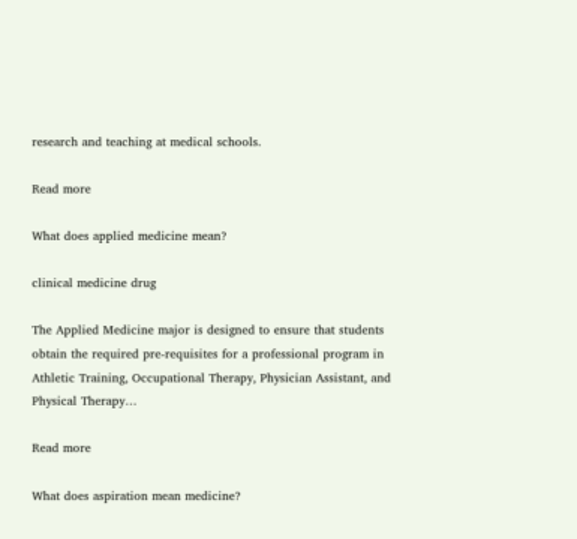research and teaching at medical schools.

Read more

What does applied medicine mean?

clinical medicine drug

The Applied Medicine major is designed to ensure that students obtain the required pre-requisites for a professional program in Athletic Training, Occupational Therapy, Physician Assistant, and Physical Therapy…

Read more

What does aspiration mean medicine?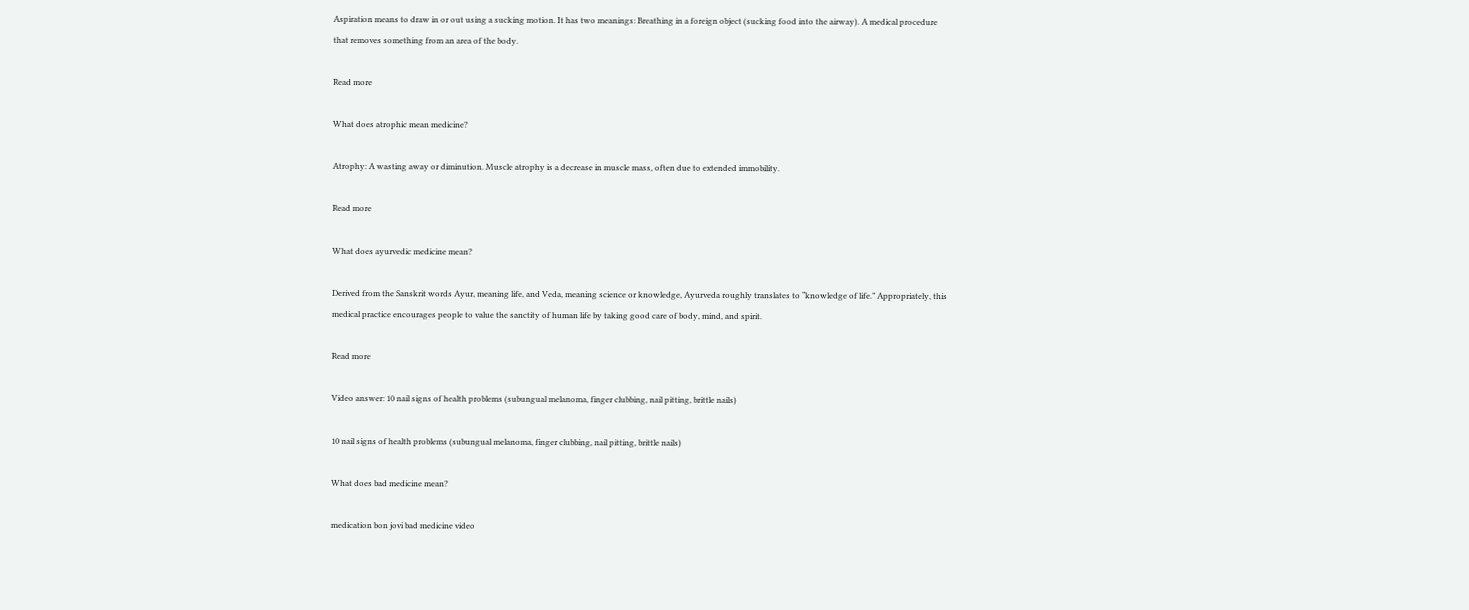Aspiration means to draw in or out using a sucking motion. It has two meanings: Breathing in a foreign object (sucking food into the airway). A medical procedure that removes something from an area of the body.

Read more

What does atrophic mean medicine?

Atrophy: A wasting away or diminution. Muscle atrophy is a decrease in muscle mass, often due to extended immobility.

Read more

What does ayurvedic medicine mean?

Derived from the Sanskrit words Ayur, meaning life, and Veda, meaning science or knowledge, Ayurveda roughly translates to “knowledge of life.” Appropriately, this medical practice encourages people to value the sanctity of human life by taking good care of body, mind, and spirit.

Read more

Video answer: 10 nail signs of health problems (subungual melanoma, finger clubbing, nail pitting, brittle nails)

10 nail signs of health problems (subungual melanoma, finger clubbing, nail pitting, brittle nails)

What does bad medicine mean?

medication bon jovi bad medicine video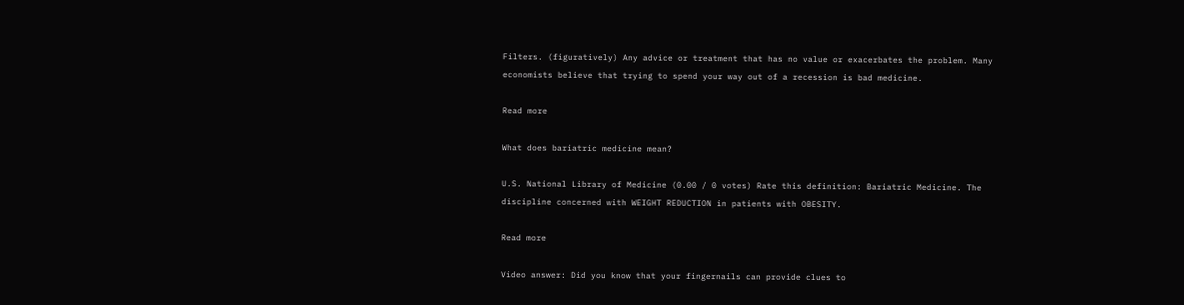Filters. (figuratively) Any advice or treatment that has no value or exacerbates the problem. Many economists believe that trying to spend your way out of a recession is bad medicine.

Read more

What does bariatric medicine mean?

U.S. National Library of Medicine (0.00 / 0 votes) Rate this definition: Bariatric Medicine. The discipline concerned with WEIGHT REDUCTION in patients with OBESITY.

Read more

Video answer: Did you know that your fingernails can provide clues to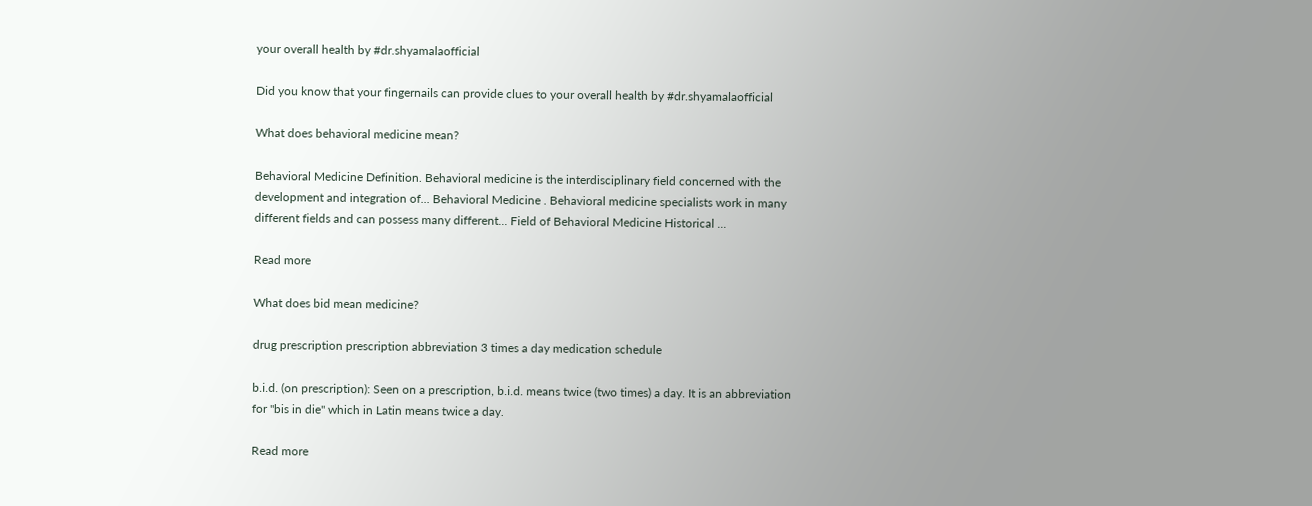your overall health by #dr.shyamalaofficial

Did you know that your fingernails can provide clues to your overall health by #dr.shyamalaofficial

What does behavioral medicine mean?

Behavioral Medicine Definition. Behavioral medicine is the interdisciplinary field concerned with the development and integration of... Behavioral Medicine . Behavioral medicine specialists work in many different fields and can possess many different... Field of Behavioral Medicine Historical ...

Read more

What does bid mean medicine?

drug prescription prescription abbreviation 3 times a day medication schedule

b.i.d. (on prescription): Seen on a prescription, b.i.d. means twice (two times) a day. It is an abbreviation for "bis in die" which in Latin means twice a day.

Read more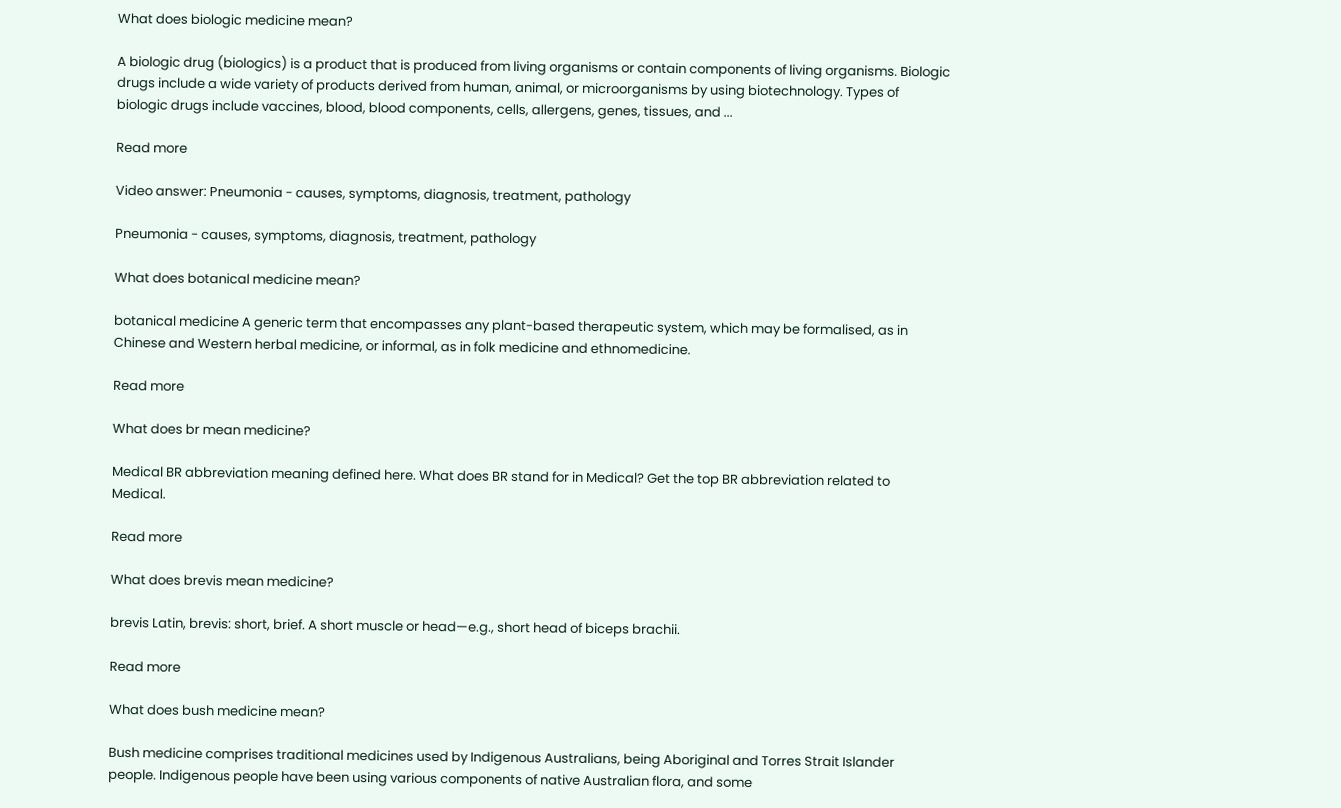What does biologic medicine mean?

A biologic drug (biologics) is a product that is produced from living organisms or contain components of living organisms. Biologic drugs include a wide variety of products derived from human, animal, or microorganisms by using biotechnology. Types of biologic drugs include vaccines, blood, blood components, cells, allergens, genes, tissues, and ...

Read more

Video answer: Pneumonia - causes, symptoms, diagnosis, treatment, pathology

Pneumonia - causes, symptoms, diagnosis, treatment, pathology

What does botanical medicine mean?

botanical medicine A generic term that encompasses any plant-based therapeutic system, which may be formalised, as in Chinese and Western herbal medicine, or informal, as in folk medicine and ethnomedicine.

Read more

What does br mean medicine?

Medical BR abbreviation meaning defined here. What does BR stand for in Medical? Get the top BR abbreviation related to Medical.

Read more

What does brevis mean medicine?

brevis Latin, brevis: short, brief. A short muscle or head—e.g., short head of biceps brachii.

Read more

What does bush medicine mean?

Bush medicine comprises traditional medicines used by Indigenous Australians, being Aboriginal and Torres Strait Islander people. Indigenous people have been using various components of native Australian flora, and some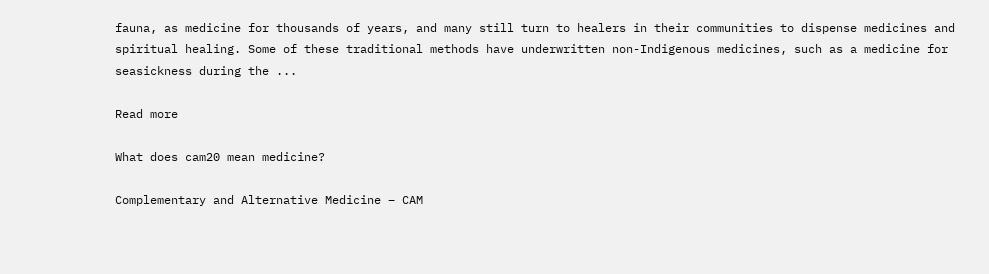fauna, as medicine for thousands of years, and many still turn to healers in their communities to dispense medicines and spiritual healing. Some of these traditional methods have underwritten non-Indigenous medicines, such as a medicine for seasickness during the ...

Read more

What does cam20 mean medicine?

Complementary and Alternative Medicine – CAM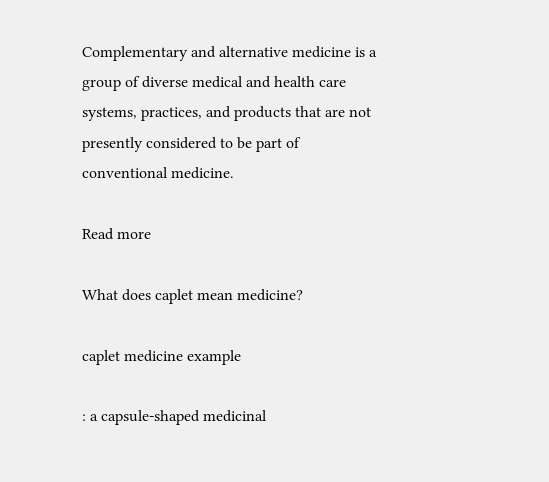Complementary and alternative medicine is a group of diverse medical and health care systems, practices, and products that are not presently considered to be part of conventional medicine.

Read more

What does caplet mean medicine?

caplet medicine example

: a capsule-shaped medicinal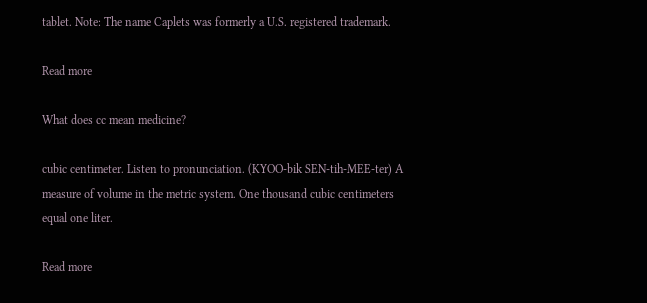tablet. Note: The name Caplets was formerly a U.S. registered trademark.

Read more

What does cc mean medicine?

cubic centimeter. Listen to pronunciation. (KYOO-bik SEN-tih-MEE-ter) A measure of volume in the metric system. One thousand cubic centimeters equal one liter.

Read more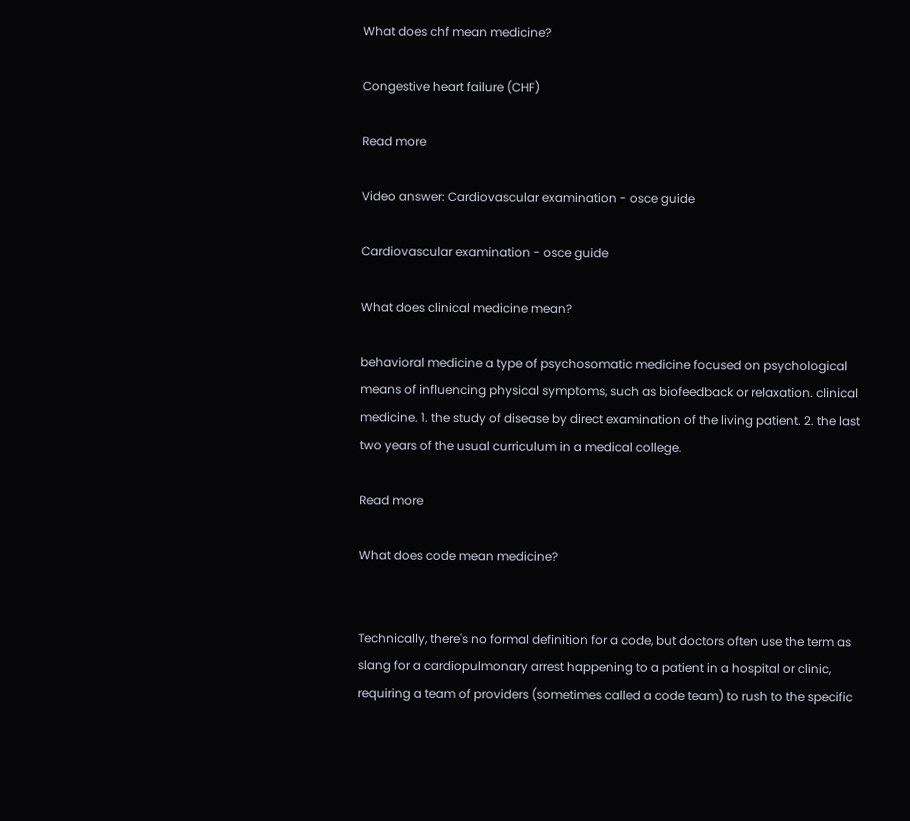What does chf mean medicine?

Congestive heart failure (CHF)

Read more

Video answer: Cardiovascular examination - osce guide

Cardiovascular examination - osce guide

What does clinical medicine mean?

behavioral medicine a type of psychosomatic medicine focused on psychological means of influencing physical symptoms, such as biofeedback or relaxation. clinical medicine. 1. the study of disease by direct examination of the living patient. 2. the last two years of the usual curriculum in a medical college.

Read more

What does code mean medicine?


Technically, there's no formal definition for a code, but doctors often use the term as slang for a cardiopulmonary arrest happening to a patient in a hospital or clinic, requiring a team of providers (sometimes called a code team) to rush to the specific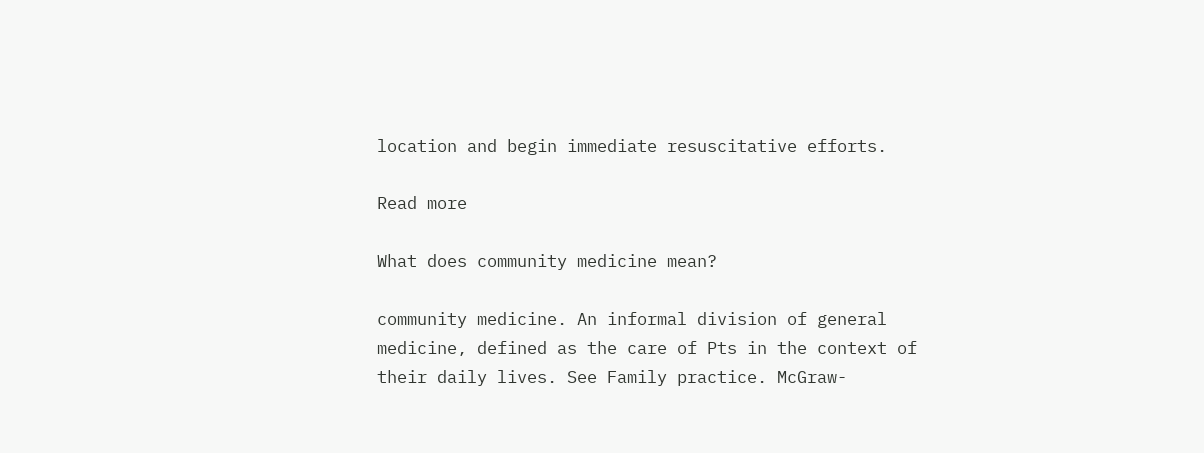location and begin immediate resuscitative efforts.

Read more

What does community medicine mean?

community medicine. An informal division of general medicine, defined as the care of Pts in the context of their daily lives. See Family practice. McGraw-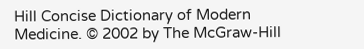Hill Concise Dictionary of Modern Medicine. © 2002 by The McGraw-Hill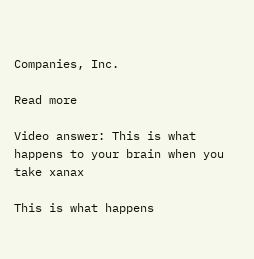Companies, Inc.

Read more

Video answer: This is what happens to your brain when you take xanax

This is what happens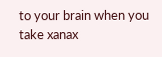to your brain when you take xanax